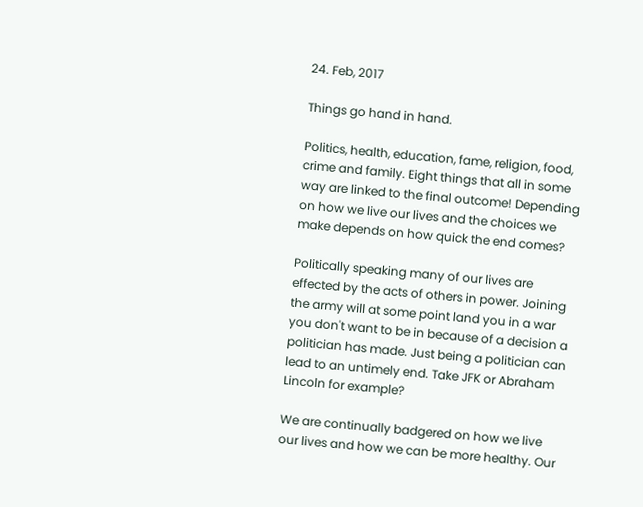24. Feb, 2017

Things go hand in hand.

Politics, health, education, fame, religion, food, crime and family. Eight things that all in some way are linked to the final outcome! Depending on how we live our lives and the choices we make depends on how quick the end comes?

Politically speaking many of our lives are effected by the acts of others in power. Joining the army will at some point land you in a war you don't want to be in because of a decision a politician has made. Just being a politician can lead to an untimely end. Take JFK or Abraham Lincoln for example?

We are continually badgered on how we live our lives and how we can be more healthy. Our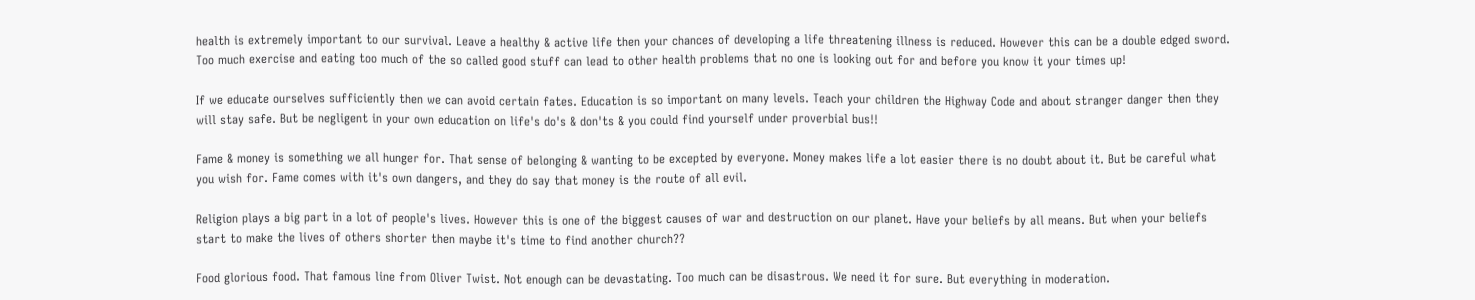health is extremely important to our survival. Leave a healthy & active life then your chances of developing a life threatening illness is reduced. However this can be a double edged sword. Too much exercise and eating too much of the so called good stuff can lead to other health problems that no one is looking out for and before you know it your times up!

If we educate ourselves sufficiently then we can avoid certain fates. Education is so important on many levels. Teach your children the Highway Code and about stranger danger then they will stay safe. But be negligent in your own education on life's do's & don'ts & you could find yourself under proverbial bus!!

Fame & money is something we all hunger for. That sense of belonging & wanting to be excepted by everyone. Money makes life a lot easier there is no doubt about it. But be careful what you wish for. Fame comes with it's own dangers, and they do say that money is the route of all evil.

Religion plays a big part in a lot of people's lives. However this is one of the biggest causes of war and destruction on our planet. Have your beliefs by all means. But when your beliefs start to make the lives of others shorter then maybe it's time to find another church??

Food glorious food. That famous line from Oliver Twist. Not enough can be devastating. Too much can be disastrous. We need it for sure. But everything in moderation.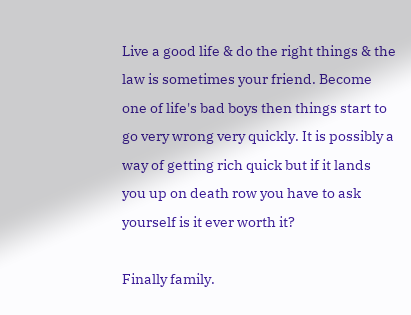Live a good life & do the right things & the law is sometimes your friend. Become one of life's bad boys then things start to go very wrong very quickly. It is possibly a way of getting rich quick but if it lands you up on death row you have to ask yourself is it ever worth it?

Finally family.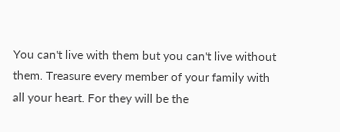You can't live with them but you can't live without them. Treasure every member of your family with all your heart. For they will be the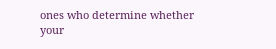ones who determine whether your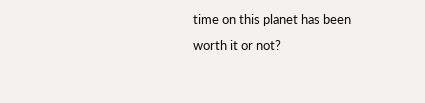time on this planet has been worth it or not?